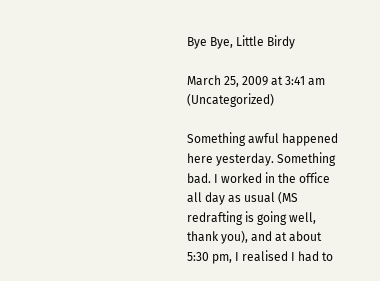Bye Bye, Little Birdy

March 25, 2009 at 3:41 am (Uncategorized)

Something awful happened here yesterday. Something bad. I worked in the office all day as usual (MS redrafting is going well, thank you), and at about 5:30 pm, I realised I had to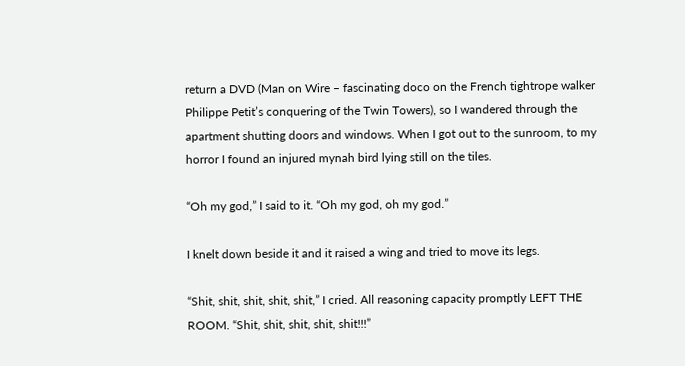return a DVD (Man on Wire – fascinating doco on the French tightrope walker Philippe Petit’s conquering of the Twin Towers), so I wandered through the apartment shutting doors and windows. When I got out to the sunroom, to my horror I found an injured mynah bird lying still on the tiles.

“Oh my god,” I said to it. “Oh my god, oh my god.”

I knelt down beside it and it raised a wing and tried to move its legs.

“Shit, shit, shit, shit, shit,” I cried. All reasoning capacity promptly LEFT THE ROOM. “Shit, shit, shit, shit, shit!!!”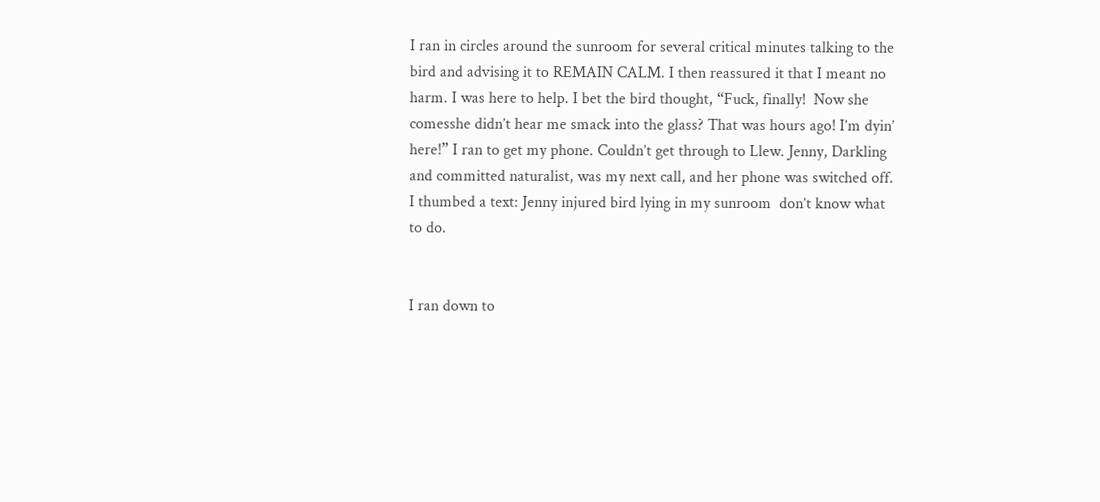I ran in circles around the sunroom for several critical minutes talking to the bird and advising it to REMAIN CALM. I then reassured it that I meant no harm. I was here to help. I bet the bird thought, “Fuck, finally!  Now she comesshe didn’t hear me smack into the glass? That was hours ago! I’m dyin’ here!” I ran to get my phone. Couldn’t get through to Llew. Jenny, Darkling and committed naturalist, was my next call, and her phone was switched off. I thumbed a text: Jenny injured bird lying in my sunroom  don’t know what to do.


I ran down to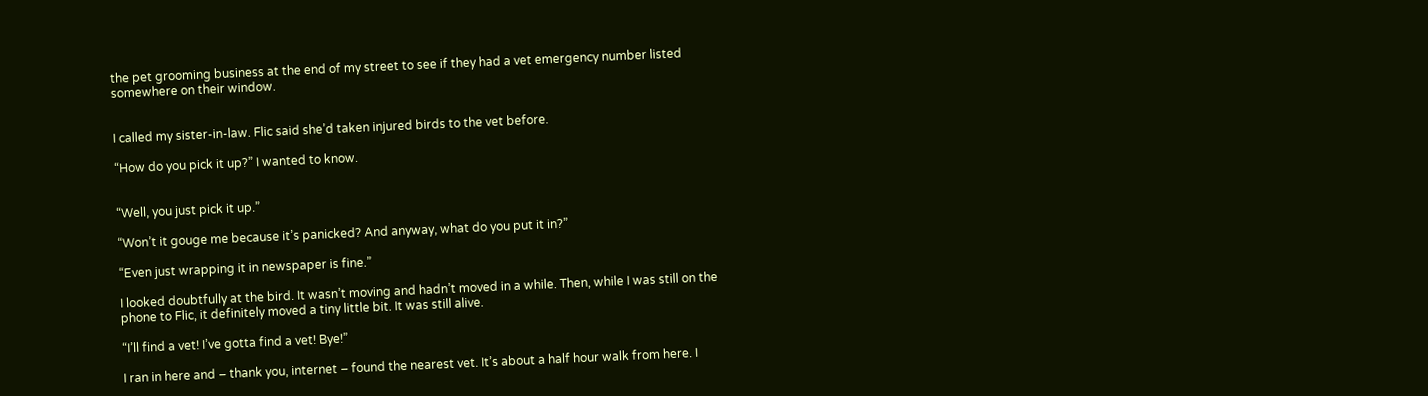the pet grooming business at the end of my street to see if they had a vet emergency number listed somewhere on their window.


I called my sister-in-law. Flic said she’d taken injured birds to the vet before.

“How do you pick it up?” I wanted to know.


“Well, you just pick it up.”

“Won’t it gouge me because it’s panicked? And anyway, what do you put it in?”

“Even just wrapping it in newspaper is fine.”

I looked doubtfully at the bird. It wasn’t moving and hadn’t moved in a while. Then, while I was still on the phone to Flic, it definitely moved a tiny little bit. It was still alive.

“I’ll find a vet! I’ve gotta find a vet! Bye!”

I ran in here and – thank you, internet – found the nearest vet. It’s about a half hour walk from here. I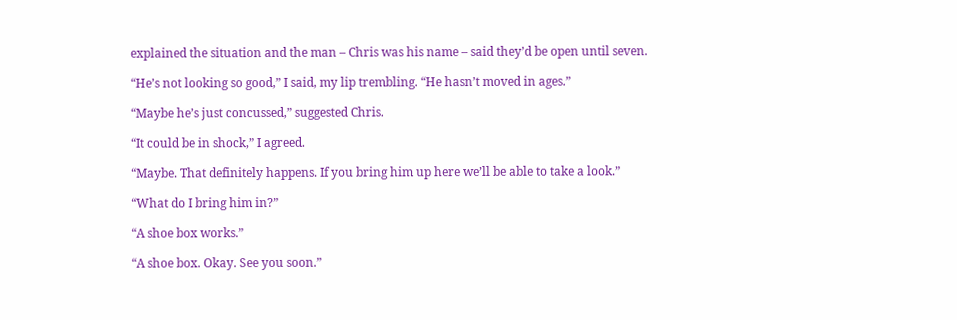explained the situation and the man – Chris was his name – said they’d be open until seven.

“He’s not looking so good,” I said, my lip trembling. “He hasn’t moved in ages.”

“Maybe he’s just concussed,” suggested Chris.

“It could be in shock,” I agreed.

“Maybe. That definitely happens. If you bring him up here we’ll be able to take a look.”

“What do I bring him in?”

“A shoe box works.”

“A shoe box. Okay. See you soon.”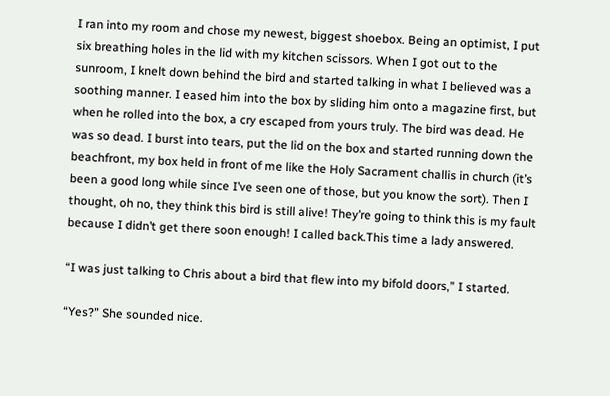I ran into my room and chose my newest, biggest shoebox. Being an optimist, I put six breathing holes in the lid with my kitchen scissors. When I got out to the sunroom, I knelt down behind the bird and started talking in what I believed was a soothing manner. I eased him into the box by sliding him onto a magazine first, but when he rolled into the box, a cry escaped from yours truly. The bird was dead. He was so dead. I burst into tears, put the lid on the box and started running down the beachfront, my box held in front of me like the Holy Sacrament challis in church (it’s been a good long while since I’ve seen one of those, but you know the sort). Then I thought, oh no, they think this bird is still alive! They’re going to think this is my fault because I didn’t get there soon enough! I called back.This time a lady answered.

“I was just talking to Chris about a bird that flew into my bifold doors,” I started.

“Yes?” She sounded nice.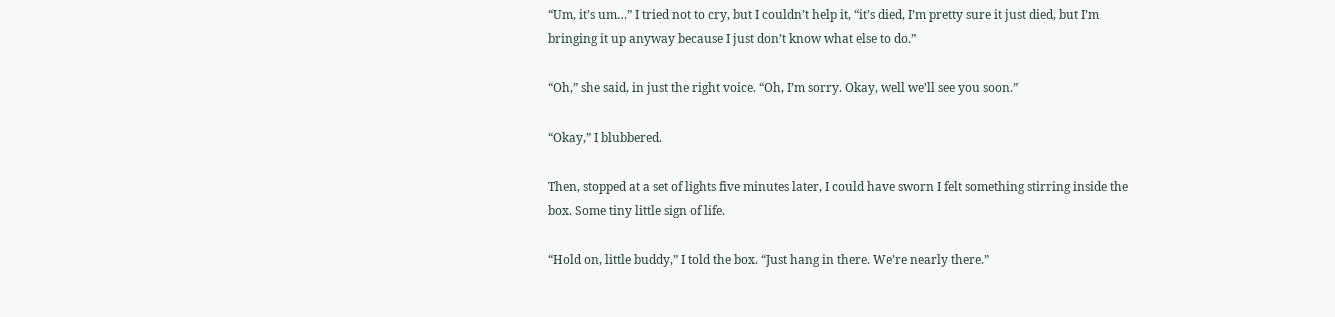“Um, it’s um…” I tried not to cry, but I couldn’t help it, “it’s died, I’m pretty sure it just died, but I’m bringing it up anyway because I just don’t know what else to do.”

“Oh,” she said, in just the right voice. “Oh, I’m sorry. Okay, well we’ll see you soon.”

“Okay,” I blubbered.

Then, stopped at a set of lights five minutes later, I could have sworn I felt something stirring inside the box. Some tiny little sign of life.

“Hold on, little buddy,” I told the box. “Just hang in there. We’re nearly there.”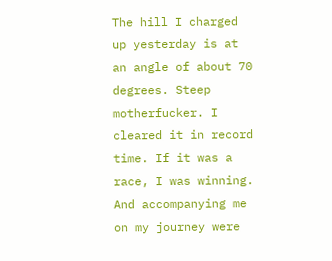The hill I charged up yesterday is at an angle of about 70 degrees. Steep motherfucker. I cleared it in record time. If it was a race, I was winning. And accompanying me on my journey were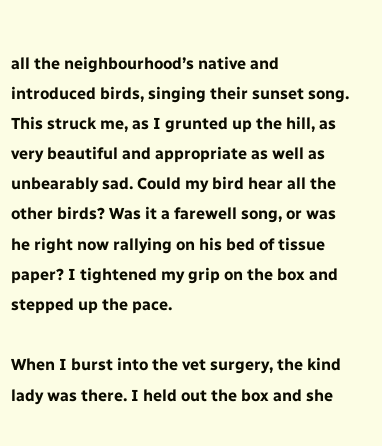all the neighbourhood’s native and introduced birds, singing their sunset song. This struck me, as I grunted up the hill, as very beautiful and appropriate as well as unbearably sad. Could my bird hear all the other birds? Was it a farewell song, or was he right now rallying on his bed of tissue paper? I tightened my grip on the box and stepped up the pace.

When I burst into the vet surgery, the kind lady was there. I held out the box and she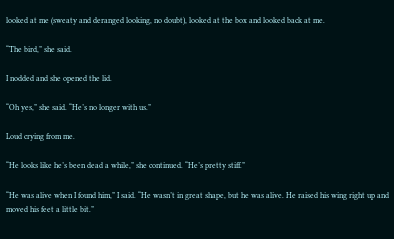looked at me (sweaty and deranged looking, no doubt), looked at the box and looked back at me.

“The bird,” she said.

I nodded and she opened the lid.

“Oh yes,” she said. “He’s no longer with us.”

Loud crying from me.

“He looks like he’s been dead a while,” she continued. “He’s pretty stiff.”

“He was alive when I found him,” I said. “He wasn’t in great shape, but he was alive. He raised his wing right up and moved his feet a little bit.”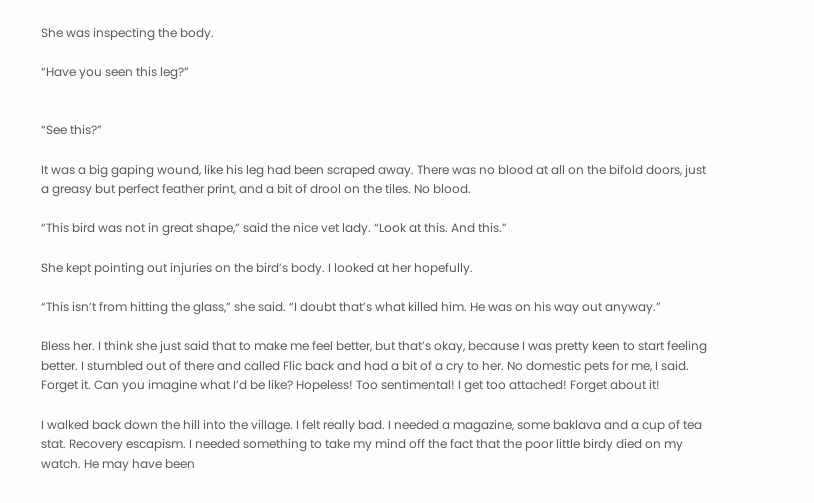She was inspecting the body.

“Have you seen this leg?”


“See this?”

It was a big gaping wound, like his leg had been scraped away. There was no blood at all on the bifold doors, just a greasy but perfect feather print, and a bit of drool on the tiles. No blood.

“This bird was not in great shape,” said the nice vet lady. “Look at this. And this.”

She kept pointing out injuries on the bird’s body. I looked at her hopefully.

“This isn’t from hitting the glass,” she said. “I doubt that’s what killed him. He was on his way out anyway.”

Bless her. I think she just said that to make me feel better, but that’s okay, because I was pretty keen to start feeling better. I stumbled out of there and called Flic back and had a bit of a cry to her. No domestic pets for me, I said. Forget it. Can you imagine what I’d be like? Hopeless! Too sentimental! I get too attached! Forget about it!

I walked back down the hill into the village. I felt really bad. I needed a magazine, some baklava and a cup of tea stat. Recovery escapism. I needed something to take my mind off the fact that the poor little birdy died on my watch. He may have been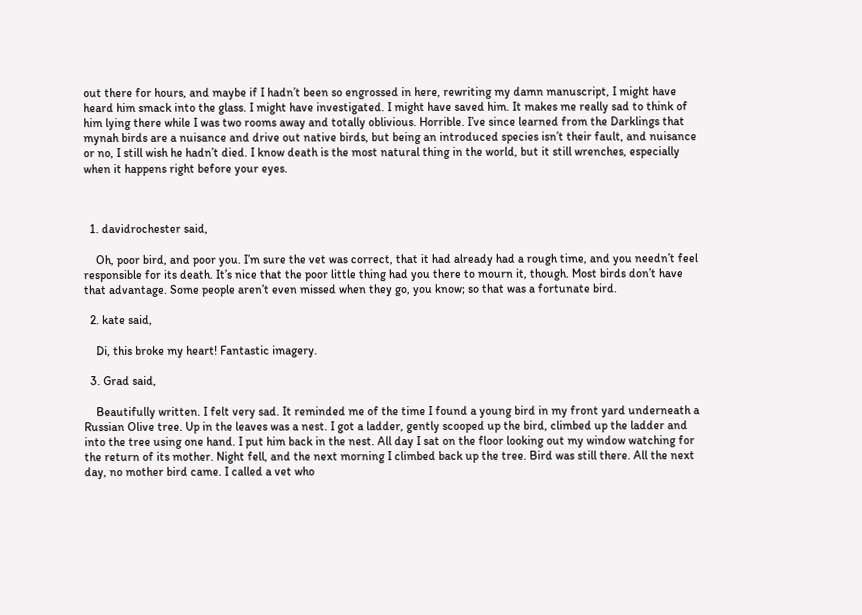out there for hours, and maybe if I hadn’t been so engrossed in here, rewriting my damn manuscript, I might have heard him smack into the glass. I might have investigated. I might have saved him. It makes me really sad to think of him lying there while I was two rooms away and totally oblivious. Horrible. I’ve since learned from the Darklings that mynah birds are a nuisance and drive out native birds, but being an introduced species isn’t their fault, and nuisance or no, I still wish he hadn’t died. I know death is the most natural thing in the world, but it still wrenches, especially when it happens right before your eyes.



  1. davidrochester said,

    Oh, poor bird, and poor you. I’m sure the vet was correct, that it had already had a rough time, and you needn’t feel responsible for its death. It’s nice that the poor little thing had you there to mourn it, though. Most birds don’t have that advantage. Some people aren’t even missed when they go, you know; so that was a fortunate bird.

  2. kate said,

    Di, this broke my heart! Fantastic imagery.

  3. Grad said,

    Beautifully written. I felt very sad. It reminded me of the time I found a young bird in my front yard underneath a Russian Olive tree. Up in the leaves was a nest. I got a ladder, gently scooped up the bird, climbed up the ladder and into the tree using one hand. I put him back in the nest. All day I sat on the floor looking out my window watching for the return of its mother. Night fell, and the next morning I climbed back up the tree. Bird was still there. All the next day, no mother bird came. I called a vet who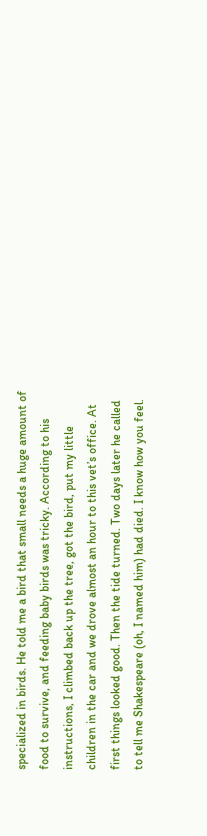specialized in birds. He told me a bird that small needs a huge amount of food to survive, and feeding baby birds was tricky. According to his instructions, I climbed back up the tree, got the bird, put my little children in the car and we drove almost an hour to this vet’s office. At first things looked good. Then the tide turned. Two days later he called to tell me Shakespeare (oh, I named him) had died. I know how you feel.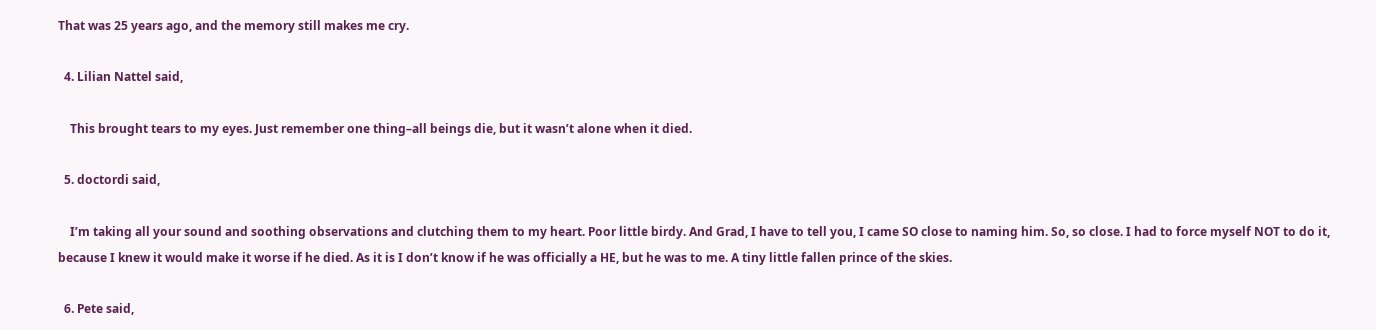That was 25 years ago, and the memory still makes me cry.

  4. Lilian Nattel said,

    This brought tears to my eyes. Just remember one thing–all beings die, but it wasn’t alone when it died.

  5. doctordi said,

    I’m taking all your sound and soothing observations and clutching them to my heart. Poor little birdy. And Grad, I have to tell you, I came SO close to naming him. So, so close. I had to force myself NOT to do it, because I knew it would make it worse if he died. As it is I don’t know if he was officially a HE, but he was to me. A tiny little fallen prince of the skies.

  6. Pete said,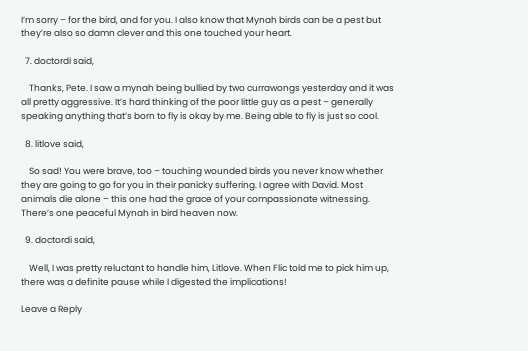I’m sorry – for the bird, and for you. I also know that Mynah birds can be a pest but they’re also so damn clever and this one touched your heart.

  7. doctordi said,

    Thanks, Pete. I saw a mynah being bullied by two currawongs yesterday and it was all pretty aggressive. It’s hard thinking of the poor little guy as a pest – generally speaking anything that’s born to fly is okay by me. Being able to fly is just so cool.

  8. litlove said,

    So sad! You were brave, too – touching wounded birds you never know whether they are going to go for you in their panicky suffering. I agree with David. Most animals die alone – this one had the grace of your compassionate witnessing. There’s one peaceful Mynah in bird heaven now.

  9. doctordi said,

    Well, I was pretty reluctant to handle him, Litlove. When Flic told me to pick him up, there was a definite pause while I digested the implications!

Leave a Reply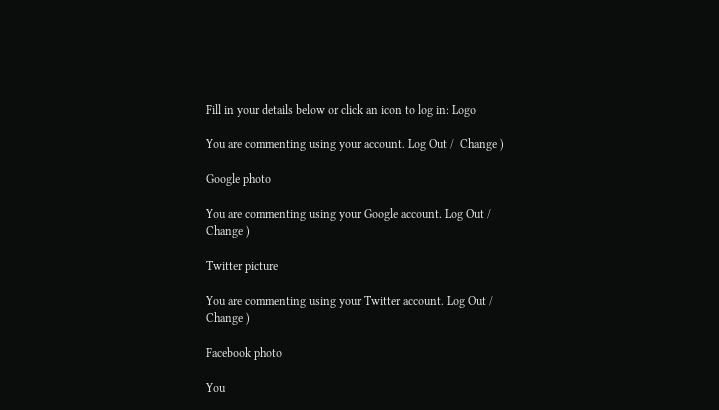Fill in your details below or click an icon to log in: Logo

You are commenting using your account. Log Out /  Change )

Google photo

You are commenting using your Google account. Log Out /  Change )

Twitter picture

You are commenting using your Twitter account. Log Out /  Change )

Facebook photo

You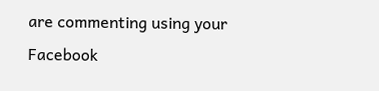are commenting using your Facebook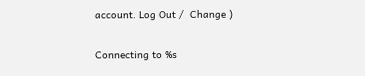account. Log Out /  Change )

Connecting to %s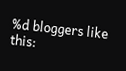%d bloggers like this: